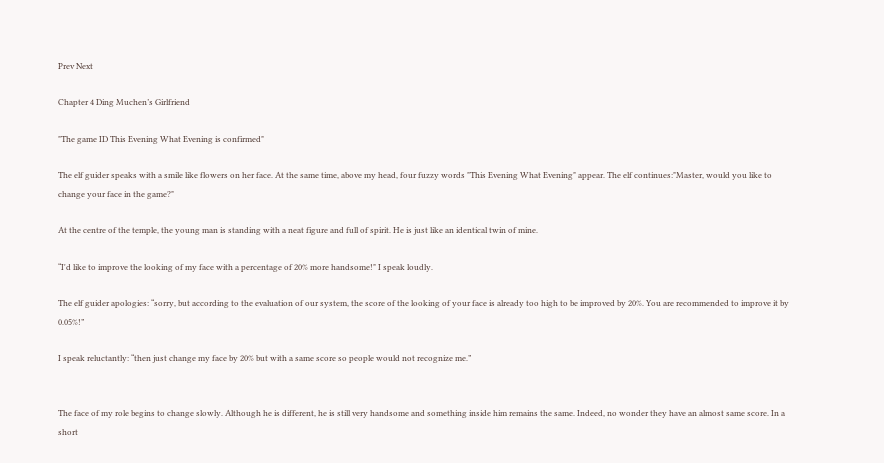Prev Next

Chapter 4 Ding Muchen’s Girlfriend

"The game ID This Evening What Evening is confirmed"

The elf guider speaks with a smile like flowers on her face. At the same time, above my head, four fuzzy words "This Evening What Evening" appear. The elf continues:"Master, would you like to change your face in the game?"

At the centre of the temple, the young man is standing with a neat figure and full of spirit. He is just like an identical twin of mine.

“I'd like to improve the looking of my face with a percentage of 20% more handsome!" I speak loudly.

The elf guider apologies: “sorry, but according to the evaluation of our system, the score of the looking of your face is already too high to be improved by 20%. You are recommended to improve it by 0.05%!”

I speak reluctantly: “then just change my face by 20% but with a same score so people would not recognize me.”


The face of my role begins to change slowly. Although he is different, he is still very handsome and something inside him remains the same. Indeed, no wonder they have an almost same score. In a short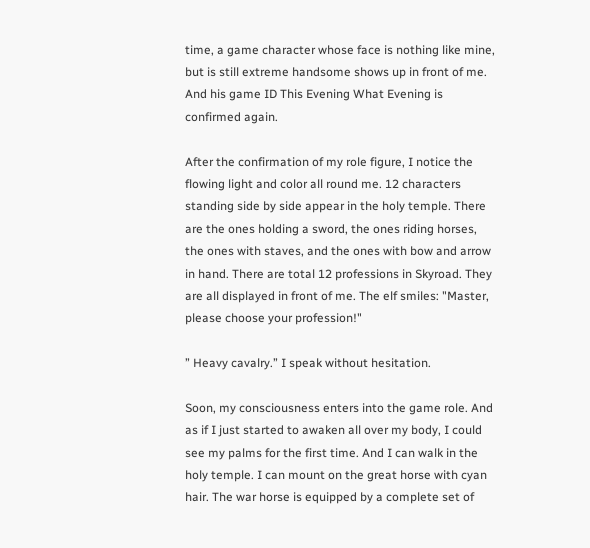time, a game character whose face is nothing like mine, but is still extreme handsome shows up in front of me. And his game ID This Evening What Evening is confirmed again.

After the confirmation of my role figure, I notice the flowing light and color all round me. 12 characters standing side by side appear in the holy temple. There are the ones holding a sword, the ones riding horses, the ones with staves, and the ones with bow and arrow in hand. There are total 12 professions in Skyroad. They are all displayed in front of me. The elf smiles: "Master, please choose your profession!"

” Heavy cavalry.” I speak without hesitation.

Soon, my consciousness enters into the game role. And as if I just started to awaken all over my body, I could see my palms for the first time. And I can walk in the holy temple. I can mount on the great horse with cyan hair. The war horse is equipped by a complete set of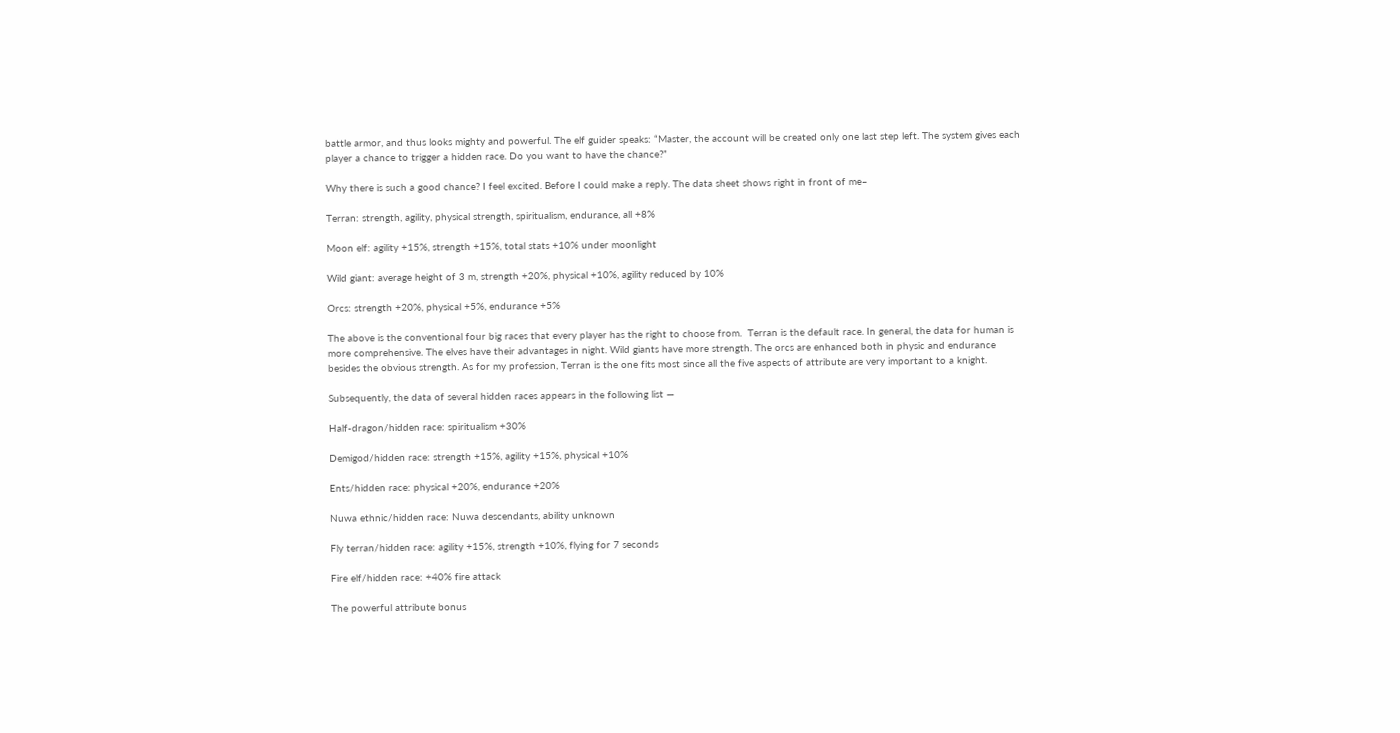battle armor, and thus looks mighty and powerful. The elf guider speaks: “Master, the account will be created only one last step left. The system gives each player a chance to trigger a hidden race. Do you want to have the chance?”

Why there is such a good chance? I feel excited. Before I could make a reply. The data sheet shows right in front of me–

Terran: strength, agility, physical strength, spiritualism, endurance, all +8%

Moon elf: agility +15%, strength +15%, total stats +10% under moonlight

Wild giant: average height of 3 m, strength +20%, physical +10%, agility reduced by 10%

Orcs: strength +20%, physical +5%, endurance +5%

The above is the conventional four big races that every player has the right to choose from.  Terran is the default race. In general, the data for human is more comprehensive. The elves have their advantages in night. Wild giants have more strength. The orcs are enhanced both in physic and endurance besides the obvious strength. As for my profession, Terran is the one fits most since all the five aspects of attribute are very important to a knight.

Subsequently, the data of several hidden races appears in the following list —

Half-dragon/hidden race: spiritualism +30%

Demigod/hidden race: strength +15%, agility +15%, physical +10%

Ents/hidden race: physical +20%, endurance +20%

Nuwa ethnic/hidden race: Nuwa descendants, ability unknown

Fly terran/hidden race: agility +15%, strength +10%, flying for 7 seconds

Fire elf/hidden race: +40% fire attack

The powerful attribute bonus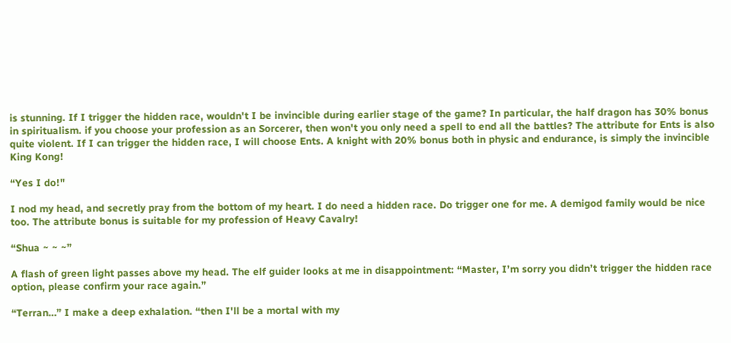is stunning. If I trigger the hidden race, wouldn't I be invincible during earlier stage of the game? In particular, the half dragon has 30% bonus in spiritualism. if you choose your profession as an Sorcerer, then won't you only need a spell to end all the battles? The attribute for Ents is also quite violent. If I can trigger the hidden race, I will choose Ents. A knight with 20% bonus both in physic and endurance, is simply the invincible King Kong!

“Yes I do!"

I nod my head, and secretly pray from the bottom of my heart. I do need a hidden race. Do trigger one for me. A demigod family would be nice too. The attribute bonus is suitable for my profession of Heavy Cavalry!

“Shua ~ ~ ~”

A flash of green light passes above my head. The elf guider looks at me in disappointment: “Master, I’m sorry you didn’t trigger the hidden race option, please confirm your race again.”

“Terran…” I make a deep exhalation. “then I'll be a mortal with my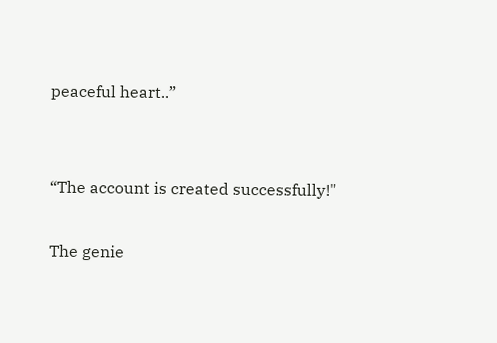peaceful heart..”


“The account is created successfully!"

The genie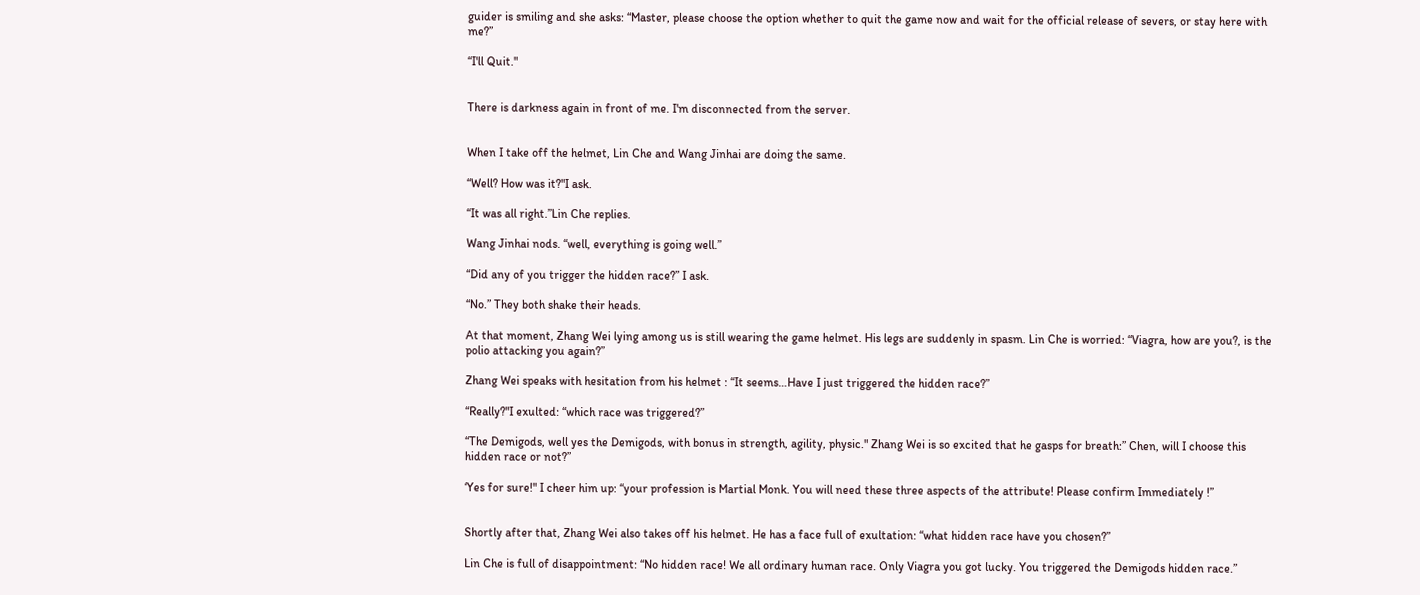guider is smiling and she asks: “Master, please choose the option whether to quit the game now and wait for the official release of severs, or stay here with me?”

“I'll Quit."


There is darkness again in front of me. I'm disconnected from the server.


When I take off the helmet, Lin Che and Wang Jinhai are doing the same.

“Well? How was it?"I ask.

“It was all right.”Lin Che replies.

Wang Jinhai nods. “well, everything is going well.”

“Did any of you trigger the hidden race?” I ask.

“No.” They both shake their heads.

At that moment, Zhang Wei lying among us is still wearing the game helmet. His legs are suddenly in spasm. Lin Che is worried: “Viagra, how are you?, is the polio attacking you again?”

Zhang Wei speaks with hesitation from his helmet : “It seems…Have I just triggered the hidden race?”

“Really?"I exulted: “which race was triggered?”

“The Demigods, well yes the Demigods, with bonus in strength, agility, physic." Zhang Wei is so excited that he gasps for breath:” Chen, will I choose this hidden race or not?”

‘Yes for sure!" I cheer him up: “your profession is Martial Monk. You will need these three aspects of the attribute! Please confirm Immediately !”


Shortly after that, Zhang Wei also takes off his helmet. He has a face full of exultation: “what hidden race have you chosen?”

Lin Che is full of disappointment: “No hidden race! We all ordinary human race. Only Viagra you got lucky. You triggered the Demigods hidden race.”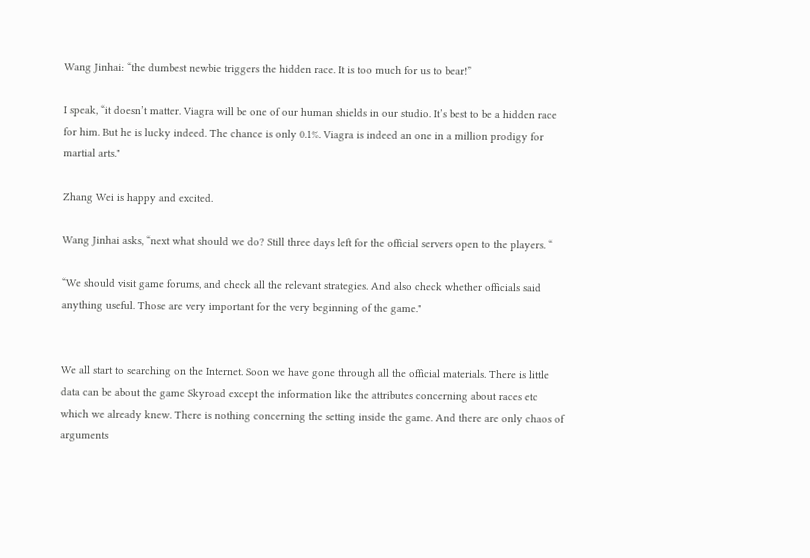Wang Jinhai: “the dumbest newbie triggers the hidden race. It is too much for us to bear!”

I speak, “it doesn’t matter. Viagra will be one of our human shields in our studio. It’s best to be a hidden race for him. But he is lucky indeed. The chance is only 0.1%. Viagra is indeed an one in a million prodigy for martial arts."

Zhang Wei is happy and excited.

Wang Jinhai asks, “next what should we do? Still three days left for the official servers open to the players. “

“We should visit game forums, and check all the relevant strategies. And also check whether officials said anything useful. Those are very important for the very beginning of the game."


We all start to searching on the Internet. Soon we have gone through all the official materials. There is little data can be about the game Skyroad except the information like the attributes concerning about races etc which we already knew. There is nothing concerning the setting inside the game. And there are only chaos of arguments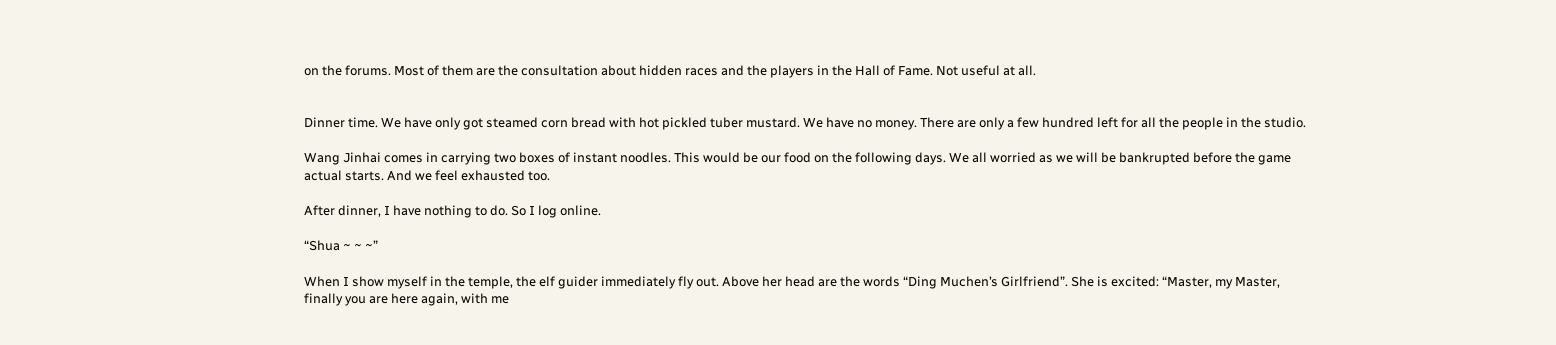on the forums. Most of them are the consultation about hidden races and the players in the Hall of Fame. Not useful at all.


Dinner time. We have only got steamed corn bread with hot pickled tuber mustard. We have no money. There are only a few hundred left for all the people in the studio.

Wang Jinhai comes in carrying two boxes of instant noodles. This would be our food on the following days. We all worried as we will be bankrupted before the game actual starts. And we feel exhausted too.

After dinner, I have nothing to do. So I log online.

“Shua ~ ~ ~”

When I show myself in the temple, the elf guider immediately fly out. Above her head are the words “Ding Muchen’s Girlfriend”. She is excited: “Master, my Master, finally you are here again, with me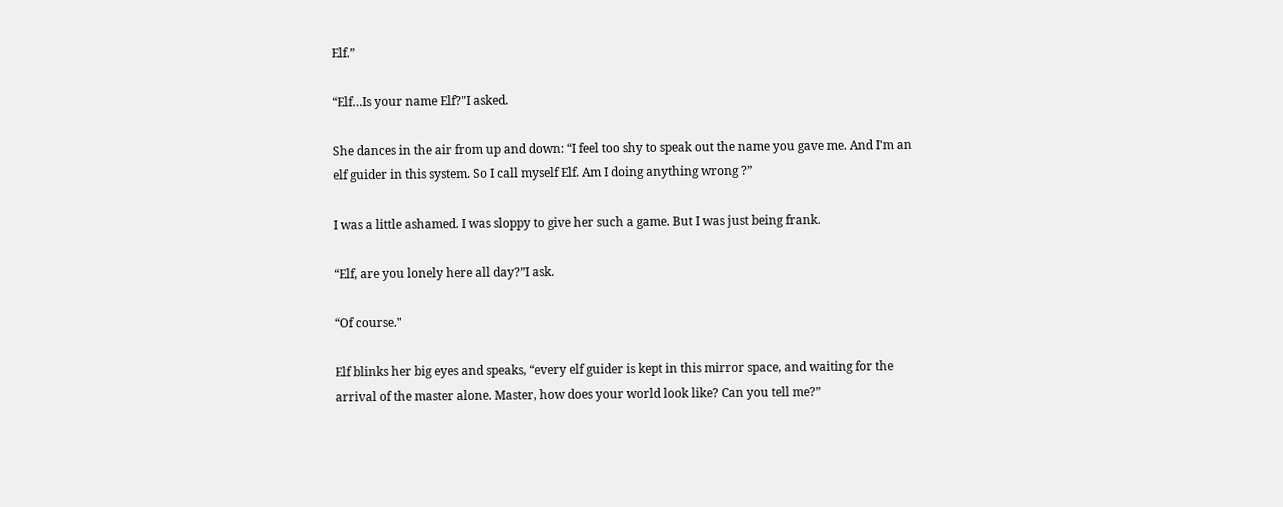Elf.”

“Elf…Is your name Elf?"I asked.

She dances in the air from up and down: “I feel too shy to speak out the name you gave me. And I'm an elf guider in this system. So I call myself Elf. Am I doing anything wrong ?”

I was a little ashamed. I was sloppy to give her such a game. But I was just being frank.

“Elf, are you lonely here all day?”I ask.

“Of course."

Elf blinks her big eyes and speaks, “every elf guider is kept in this mirror space, and waiting for the arrival of the master alone. Master, how does your world look like? Can you tell me?”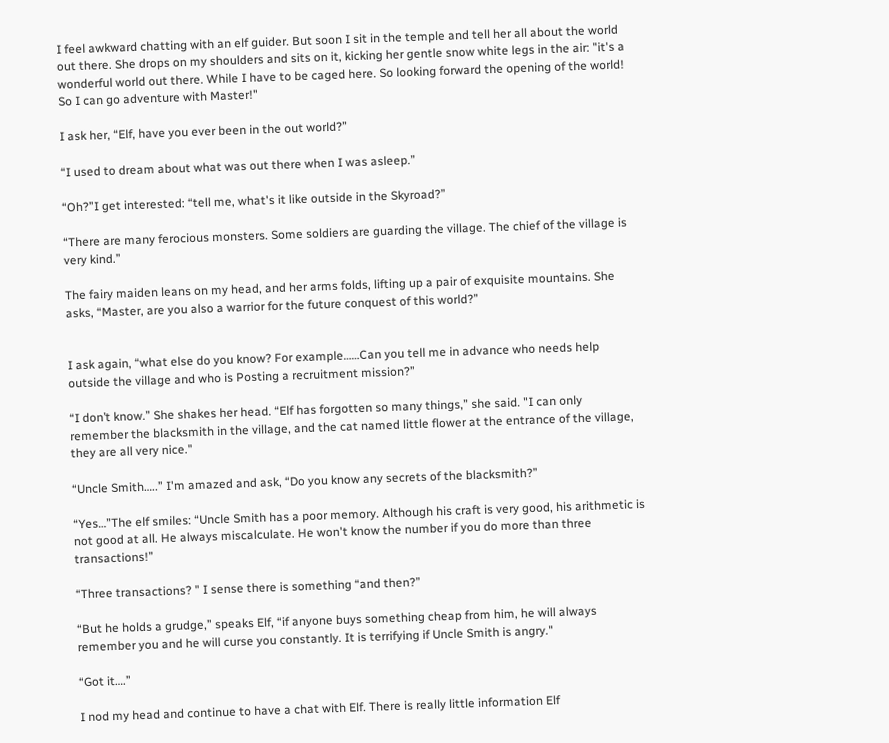I feel awkward chatting with an elf guider. But soon I sit in the temple and tell her all about the world out there. She drops on my shoulders and sits on it, kicking her gentle snow white legs in the air: "it's a wonderful world out there. While I have to be caged here. So looking forward the opening of the world! So I can go adventure with Master!"

I ask her, “Elf, have you ever been in the out world?”

“I used to dream about what was out there when I was asleep.”

“Oh?”I get interested: “tell me, what's it like outside in the Skyroad?”

“There are many ferocious monsters. Some soldiers are guarding the village. The chief of the village is very kind.”

The fairy maiden leans on my head, and her arms folds, lifting up a pair of exquisite mountains. She asks, “Master, are you also a warrior for the future conquest of this world?”


I ask again, “what else do you know? For example……Can you tell me in advance who needs help outside the village and who is Posting a recruitment mission?”

“I don’t know.” She shakes her head. “Elf has forgotten so many things,” she said. "I can only remember the blacksmith in the village, and the cat named little flower at the entrance of the village, they are all very nice."

“Uncle Smith…..” I'm amazed and ask, “Do you know any secrets of the blacksmith?”

“Yes…”The elf smiles: “Uncle Smith has a poor memory. Although his craft is very good, his arithmetic is not good at all. He always miscalculate. He won't know the number if you do more than three transactions!”

“Three transactions? " I sense there is something “and then?”

“But he holds a grudge,” speaks Elf, “if anyone buys something cheap from him, he will always remember you and he will curse you constantly. It is terrifying if Uncle Smith is angry."

“Got it….”

I nod my head and continue to have a chat with Elf. There is really little information Elf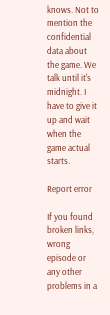knows. Not to mention the confidential data about the game. We talk until it's midnight. I have to give it up and wait when the game actual starts.

Report error

If you found broken links, wrong episode or any other problems in a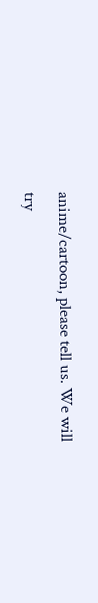anime/cartoon, please tell us. We will try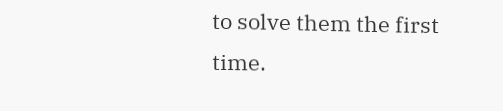to solve them the first time.